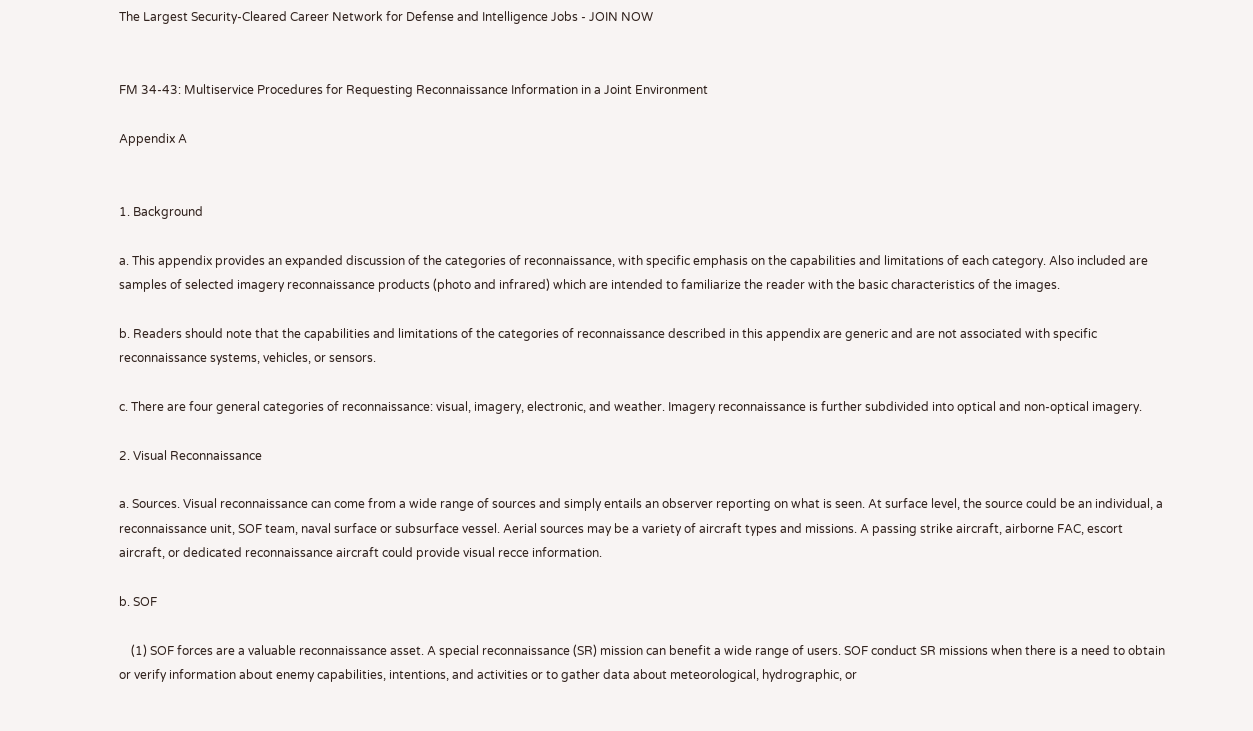The Largest Security-Cleared Career Network for Defense and Intelligence Jobs - JOIN NOW


FM 34-43: Multiservice Procedures for Requesting Reconnaissance Information in a Joint Environment

Appendix A


1. Background

a. This appendix provides an expanded discussion of the categories of reconnaissance, with specific emphasis on the capabilities and limitations of each category. Also included are samples of selected imagery reconnaissance products (photo and infrared) which are intended to familiarize the reader with the basic characteristics of the images.

b. Readers should note that the capabilities and limitations of the categories of reconnaissance described in this appendix are generic and are not associated with specific reconnaissance systems, vehicles, or sensors.

c. There are four general categories of reconnaissance: visual, imagery, electronic, and weather. Imagery reconnaissance is further subdivided into optical and non-optical imagery.

2. Visual Reconnaissance

a. Sources. Visual reconnaissance can come from a wide range of sources and simply entails an observer reporting on what is seen. At surface level, the source could be an individual, a reconnaissance unit, SOF team, naval surface or subsurface vessel. Aerial sources may be a variety of aircraft types and missions. A passing strike aircraft, airborne FAC, escort aircraft, or dedicated reconnaissance aircraft could provide visual recce information.

b. SOF

    (1) SOF forces are a valuable reconnaissance asset. A special reconnaissance (SR) mission can benefit a wide range of users. SOF conduct SR missions when there is a need to obtain or verify information about enemy capabilities, intentions, and activities or to gather data about meteorological, hydrographic, or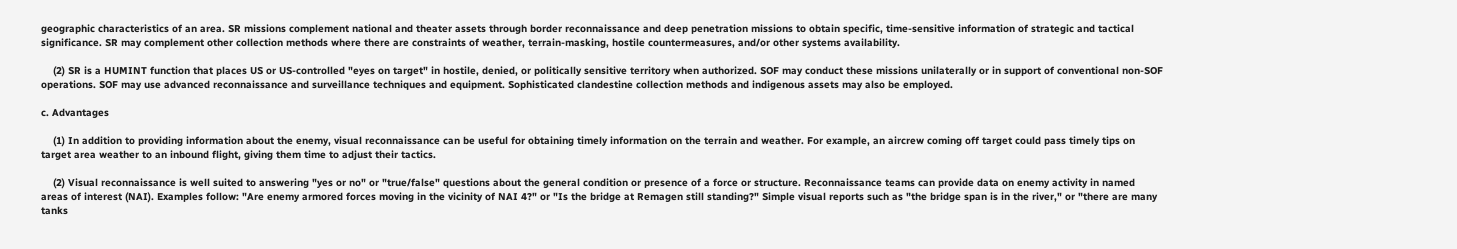geographic characteristics of an area. SR missions complement national and theater assets through border reconnaissance and deep penetration missions to obtain specific, time-sensitive information of strategic and tactical significance. SR may complement other collection methods where there are constraints of weather, terrain-masking, hostile countermeasures, and/or other systems availability.

    (2) SR is a HUMINT function that places US or US-controlled "eyes on target" in hostile, denied, or politically sensitive territory when authorized. SOF may conduct these missions unilaterally or in support of conventional non-SOF operations. SOF may use advanced reconnaissance and surveillance techniques and equipment. Sophisticated clandestine collection methods and indigenous assets may also be employed.

c. Advantages

    (1) In addition to providing information about the enemy, visual reconnaissance can be useful for obtaining timely information on the terrain and weather. For example, an aircrew coming off target could pass timely tips on target area weather to an inbound flight, giving them time to adjust their tactics.

    (2) Visual reconnaissance is well suited to answering "yes or no" or "true/false" questions about the general condition or presence of a force or structure. Reconnaissance teams can provide data on enemy activity in named areas of interest (NAI). Examples follow: "Are enemy armored forces moving in the vicinity of NAI 4?" or "Is the bridge at Remagen still standing?" Simple visual reports such as "the bridge span is in the river," or "there are many tanks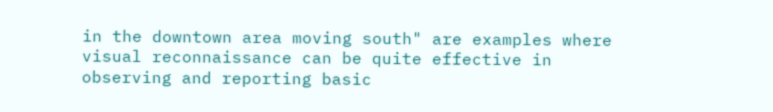in the downtown area moving south" are examples where visual reconnaissance can be quite effective in observing and reporting basic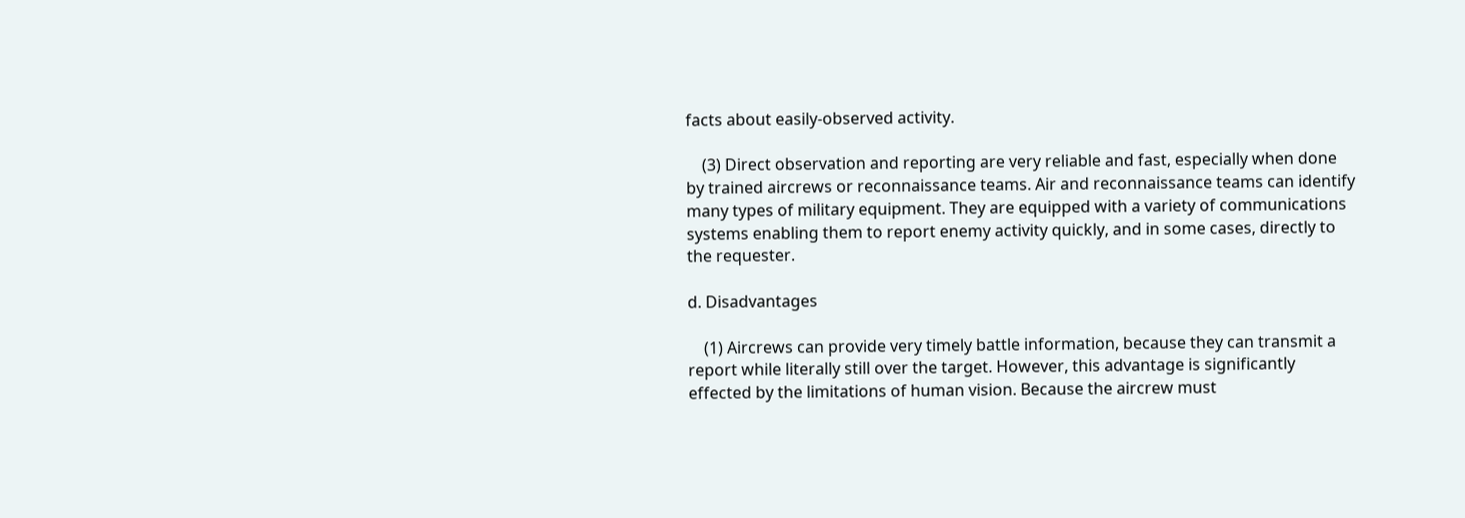facts about easily-observed activity.

    (3) Direct observation and reporting are very reliable and fast, especially when done by trained aircrews or reconnaissance teams. Air and reconnaissance teams can identify many types of military equipment. They are equipped with a variety of communications systems enabling them to report enemy activity quickly, and in some cases, directly to the requester.

d. Disadvantages

    (1) Aircrews can provide very timely battle information, because they can transmit a report while literally still over the target. However, this advantage is significantly effected by the limitations of human vision. Because the aircrew must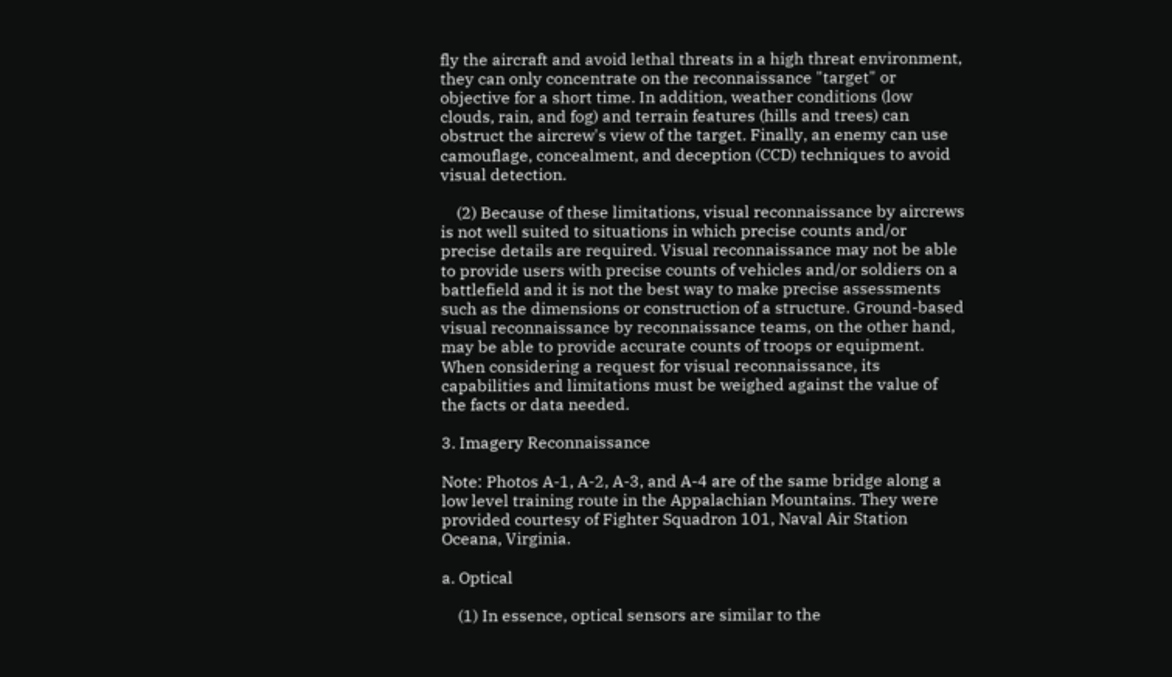fly the aircraft and avoid lethal threats in a high threat environment, they can only concentrate on the reconnaissance "target" or objective for a short time. In addition, weather conditions (low clouds, rain, and fog) and terrain features (hills and trees) can obstruct the aircrew's view of the target. Finally, an enemy can use camouflage, concealment, and deception (CCD) techniques to avoid visual detection.

    (2) Because of these limitations, visual reconnaissance by aircrews is not well suited to situations in which precise counts and/or precise details are required. Visual reconnaissance may not be able to provide users with precise counts of vehicles and/or soldiers on a battlefield and it is not the best way to make precise assessments such as the dimensions or construction of a structure. Ground-based visual reconnaissance by reconnaissance teams, on the other hand, may be able to provide accurate counts of troops or equipment. When considering a request for visual reconnaissance, its capabilities and limitations must be weighed against the value of the facts or data needed.

3. Imagery Reconnaissance

Note: Photos A-1, A-2, A-3, and A-4 are of the same bridge along a low level training route in the Appalachian Mountains. They were provided courtesy of Fighter Squadron 101, Naval Air Station Oceana, Virginia.

a. Optical

    (1) In essence, optical sensors are similar to the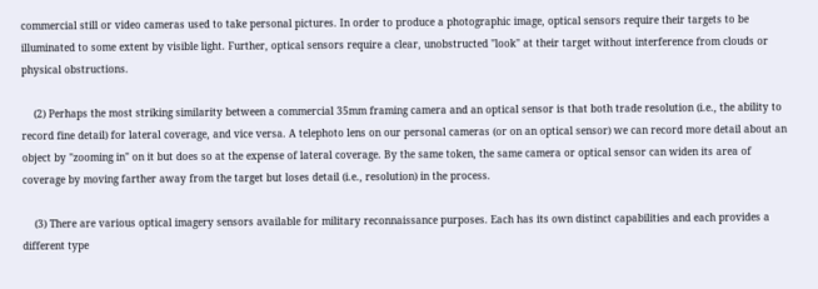commercial still or video cameras used to take personal pictures. In order to produce a photographic image, optical sensors require their targets to be illuminated to some extent by visible light. Further, optical sensors require a clear, unobstructed "look" at their target without interference from clouds or physical obstructions.

    (2) Perhaps the most striking similarity between a commercial 35mm framing camera and an optical sensor is that both trade resolution (i.e., the ability to record fine detail) for lateral coverage, and vice versa. A telephoto lens on our personal cameras (or on an optical sensor) we can record more detail about an object by "zooming in" on it but does so at the expense of lateral coverage. By the same token, the same camera or optical sensor can widen its area of coverage by moving farther away from the target but loses detail (i.e., resolution) in the process.

    (3) There are various optical imagery sensors available for military reconnaissance purposes. Each has its own distinct capabilities and each provides a different type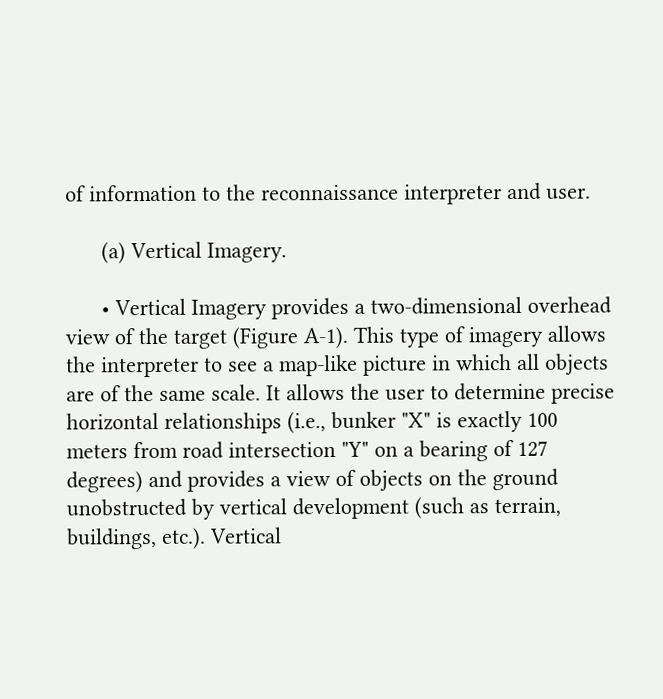of information to the reconnaissance interpreter and user.

      (a) Vertical Imagery.

      • Vertical Imagery provides a two-dimensional overhead view of the target (Figure A-1). This type of imagery allows the interpreter to see a map-like picture in which all objects are of the same scale. It allows the user to determine precise horizontal relationships (i.e., bunker "X" is exactly 100 meters from road intersection "Y" on a bearing of 127 degrees) and provides a view of objects on the ground unobstructed by vertical development (such as terrain, buildings, etc.). Vertical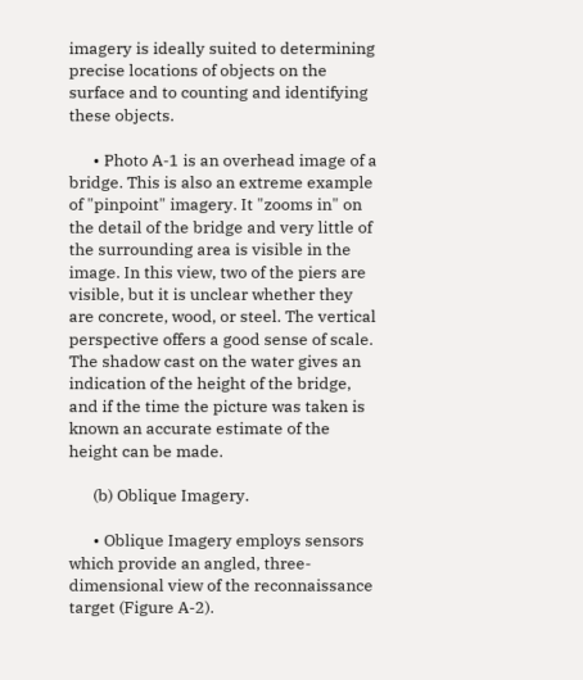imagery is ideally suited to determining precise locations of objects on the surface and to counting and identifying these objects.

      • Photo A-1 is an overhead image of a bridge. This is also an extreme example of "pinpoint" imagery. It "zooms in" on the detail of the bridge and very little of the surrounding area is visible in the image. In this view, two of the piers are visible, but it is unclear whether they are concrete, wood, or steel. The vertical perspective offers a good sense of scale. The shadow cast on the water gives an indication of the height of the bridge, and if the time the picture was taken is known an accurate estimate of the height can be made.

      (b) Oblique Imagery.

      • Oblique Imagery employs sensors which provide an angled, three-dimensional view of the reconnaissance target (Figure A-2).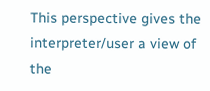This perspective gives the interpreter/user a view of the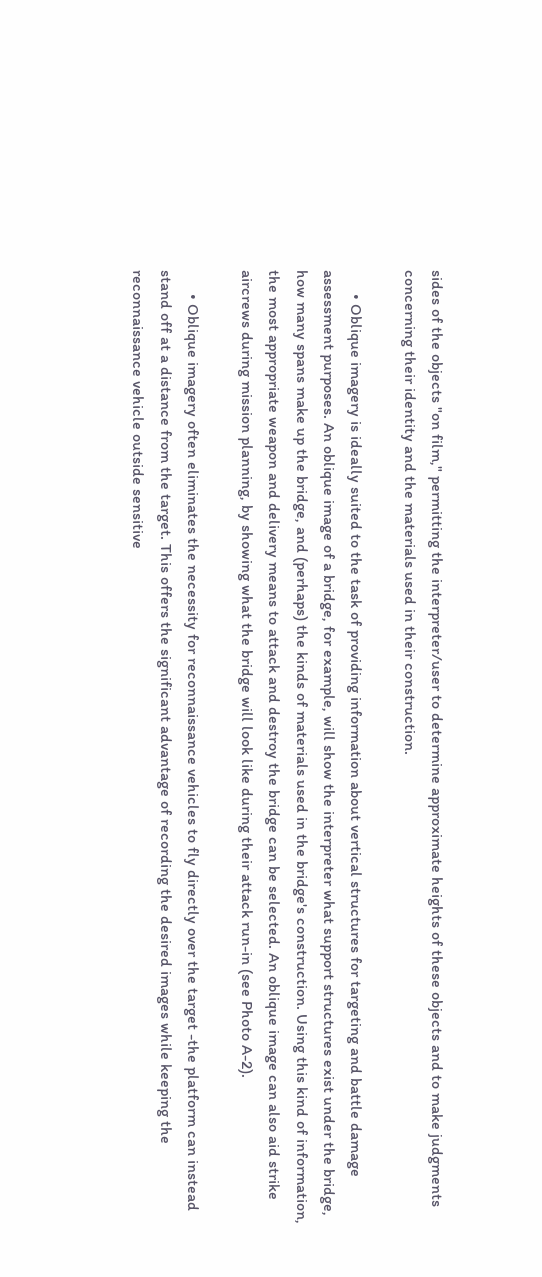sides of the objects "on film," permitting the interpreter/user to determine approximate heights of these objects and to make judgments concerning their identity and the materials used in their construction.

      • Oblique imagery is ideally suited to the task of providing information about vertical structures for targeting and battle damage assessment purposes. An oblique image of a bridge, for example, will show the interpreter what support structures exist under the bridge, how many spans make up the bridge, and (perhaps) the kinds of materials used in the bridge's construction. Using this kind of information, the most appropriate weapon and delivery means to attack and destroy the bridge can be selected. An oblique image can also aid strike aircrews during mission planning, by showing what the bridge will look like during their attack run-in (see Photo A-2).

      • Oblique imagery often eliminates the necessity for reconnaissance vehicles to fly directly over the target -the platform can instead stand off at a distance from the target. This offers the significant advantage of recording the desired images while keeping the reconnaissance vehicle outside sensitive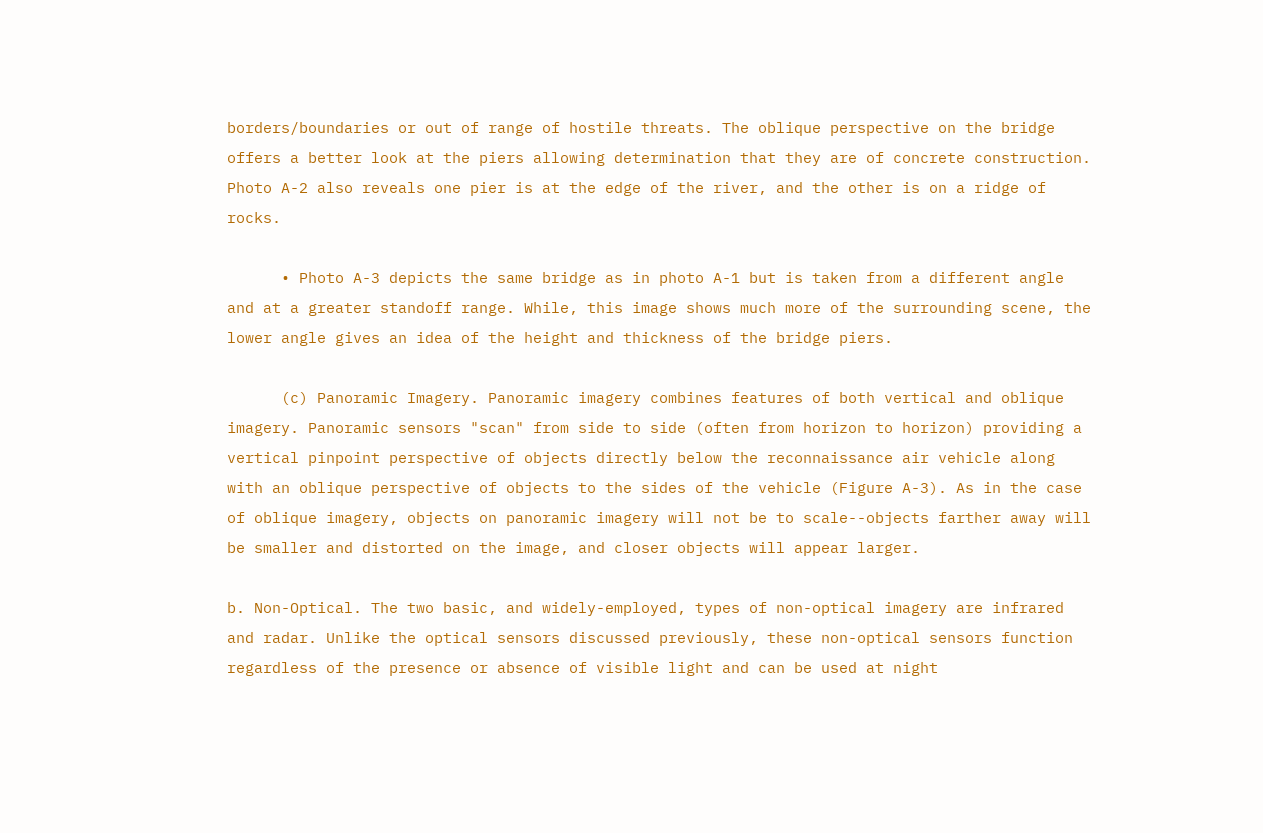borders/boundaries or out of range of hostile threats. The oblique perspective on the bridge offers a better look at the piers allowing determination that they are of concrete construction. Photo A-2 also reveals one pier is at the edge of the river, and the other is on a ridge of rocks.

      • Photo A-3 depicts the same bridge as in photo A-1 but is taken from a different angle and at a greater standoff range. While, this image shows much more of the surrounding scene, the lower angle gives an idea of the height and thickness of the bridge piers.

      (c) Panoramic Imagery. Panoramic imagery combines features of both vertical and oblique imagery. Panoramic sensors "scan" from side to side (often from horizon to horizon) providing a vertical pinpoint perspective of objects directly below the reconnaissance air vehicle along with an oblique perspective of objects to the sides of the vehicle (Figure A-3). As in the case of oblique imagery, objects on panoramic imagery will not be to scale--objects farther away will be smaller and distorted on the image, and closer objects will appear larger.

b. Non-Optical. The two basic, and widely-employed, types of non-optical imagery are infrared and radar. Unlike the optical sensors discussed previously, these non-optical sensors function regardless of the presence or absence of visible light and can be used at night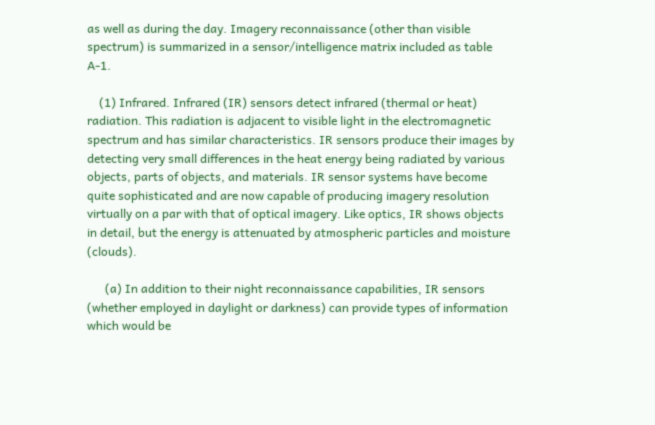as well as during the day. Imagery reconnaissance (other than visible spectrum) is summarized in a sensor/intelligence matrix included as table A-1.

    (1) Infrared. Infrared (IR) sensors detect infrared (thermal or heat) radiation. This radiation is adjacent to visible light in the electromagnetic spectrum and has similar characteristics. IR sensors produce their images by detecting very small differences in the heat energy being radiated by various objects, parts of objects, and materials. IR sensor systems have become quite sophisticated and are now capable of producing imagery resolution virtually on a par with that of optical imagery. Like optics, IR shows objects in detail, but the energy is attenuated by atmospheric particles and moisture (clouds).

      (a) In addition to their night reconnaissance capabilities, IR sensors (whether employed in daylight or darkness) can provide types of information which would be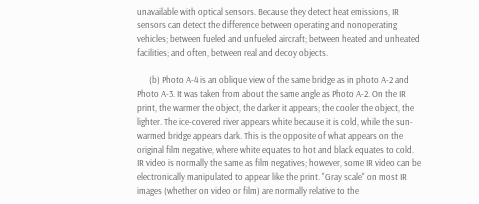unavailable with optical sensors. Because they detect heat emissions, IR sensors can detect the difference between operating and nonoperating vehicles; between fueled and unfueled aircraft; between heated and unheated facilities; and often, between real and decoy objects.

      (b) Photo A-4 is an oblique view of the same bridge as in photo A-2 and Photo A-3. It was taken from about the same angle as Photo A-2. On the IR print, the warmer the object, the darker it appears; the cooler the object, the lighter. The ice-covered river appears white because it is cold, while the sun-warmed bridge appears dark. This is the opposite of what appears on the original film negative, where white equates to hot and black equates to cold. IR video is normally the same as film negatives; however, some IR video can be electronically manipulated to appear like the print. "Gray scale" on most IR images (whether on video or film) are normally relative to the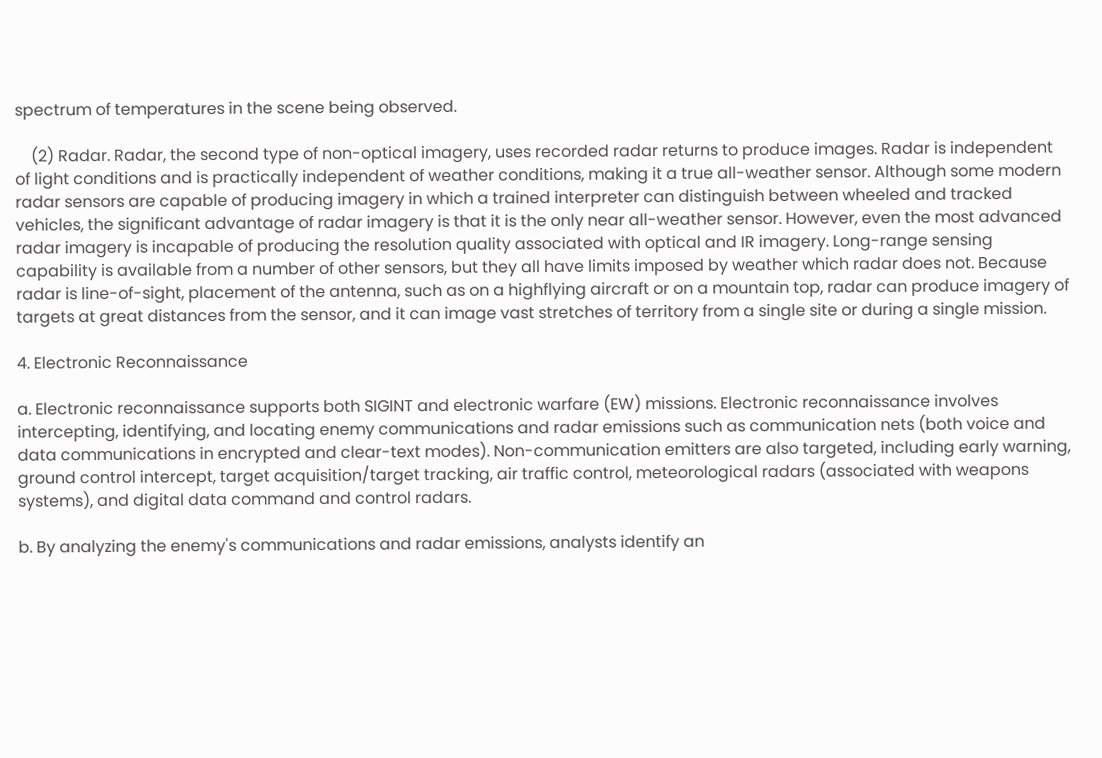spectrum of temperatures in the scene being observed.

    (2) Radar. Radar, the second type of non-optical imagery, uses recorded radar returns to produce images. Radar is independent of light conditions and is practically independent of weather conditions, making it a true all-weather sensor. Although some modern radar sensors are capable of producing imagery in which a trained interpreter can distinguish between wheeled and tracked vehicles, the significant advantage of radar imagery is that it is the only near all-weather sensor. However, even the most advanced radar imagery is incapable of producing the resolution quality associated with optical and IR imagery. Long-range sensing capability is available from a number of other sensors, but they all have limits imposed by weather which radar does not. Because radar is line-of-sight, placement of the antenna, such as on a highflying aircraft or on a mountain top, radar can produce imagery of targets at great distances from the sensor, and it can image vast stretches of territory from a single site or during a single mission.

4. Electronic Reconnaissance

a. Electronic reconnaissance supports both SIGINT and electronic warfare (EW) missions. Electronic reconnaissance involves intercepting, identifying, and locating enemy communications and radar emissions such as communication nets (both voice and data communications in encrypted and clear-text modes). Non-communication emitters are also targeted, including early warning, ground control intercept, target acquisition/target tracking, air traffic control, meteorological radars (associated with weapons systems), and digital data command and control radars.

b. By analyzing the enemy's communications and radar emissions, analysts identify an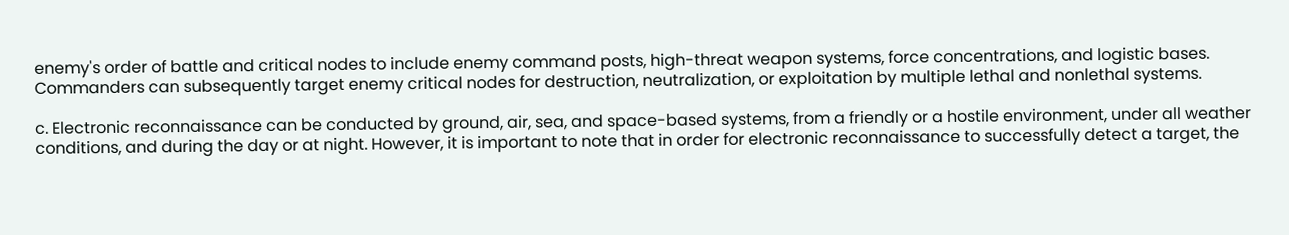enemy's order of battle and critical nodes to include enemy command posts, high-threat weapon systems, force concentrations, and logistic bases. Commanders can subsequently target enemy critical nodes for destruction, neutralization, or exploitation by multiple lethal and nonlethal systems.

c. Electronic reconnaissance can be conducted by ground, air, sea, and space-based systems, from a friendly or a hostile environment, under all weather conditions, and during the day or at night. However, it is important to note that in order for electronic reconnaissance to successfully detect a target, the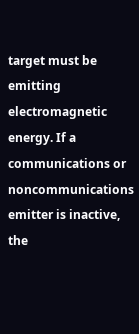target must be emitting electromagnetic energy. If a communications or noncommunications emitter is inactive, the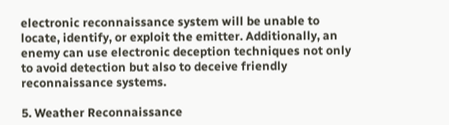electronic reconnaissance system will be unable to locate, identify, or exploit the emitter. Additionally, an enemy can use electronic deception techniques not only to avoid detection but also to deceive friendly reconnaissance systems.

5. Weather Reconnaissance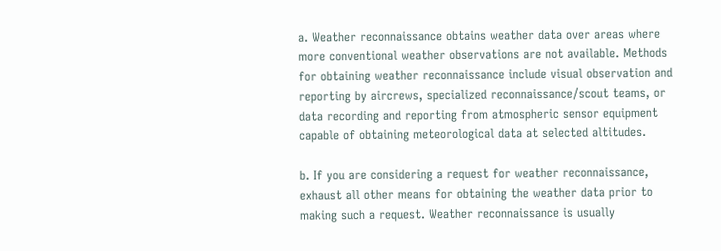a. Weather reconnaissance obtains weather data over areas where more conventional weather observations are not available. Methods for obtaining weather reconnaissance include visual observation and reporting by aircrews, specialized reconnaissance/scout teams, or data recording and reporting from atmospheric sensor equipment capable of obtaining meteorological data at selected altitudes.

b. If you are considering a request for weather reconnaissance, exhaust all other means for obtaining the weather data prior to making such a request. Weather reconnaissance is usually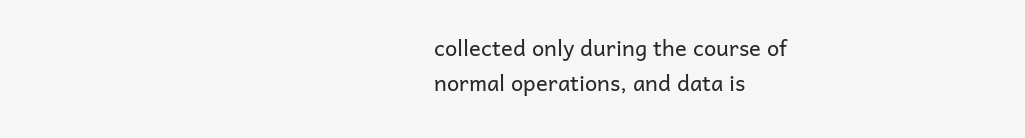collected only during the course of normal operations, and data is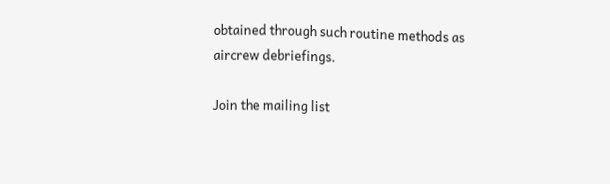obtained through such routine methods as aircrew debriefings.

Join the mailing list